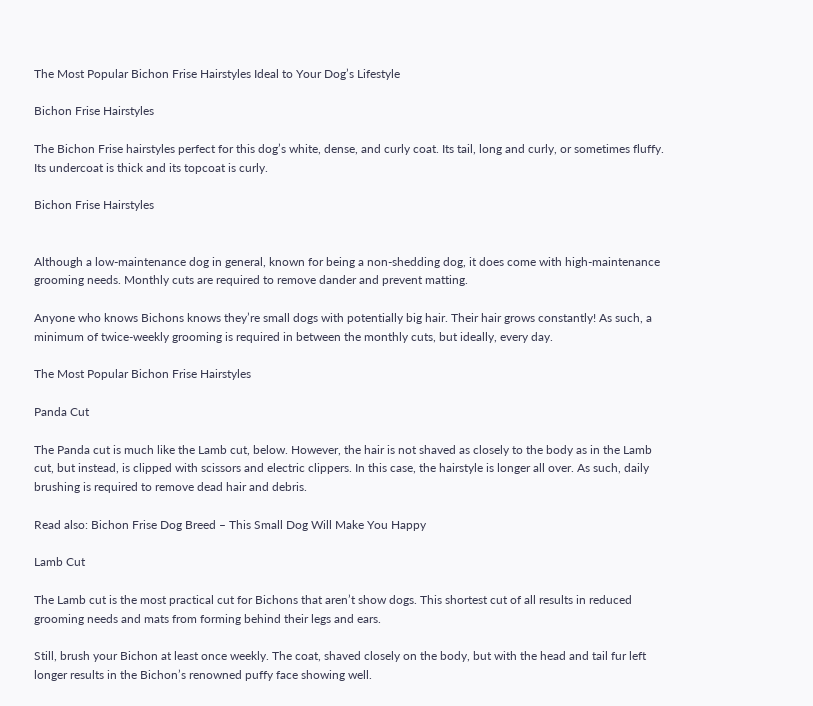The Most Popular Bichon Frise Hairstyles Ideal to Your Dog’s Lifestyle

Bichon Frise Hairstyles

The Bichon Frise hairstyles perfect for this dog’s white, dense, and curly coat. Its tail, long and curly, or sometimes fluffy. Its undercoat is thick and its topcoat is curly.

Bichon Frise Hairstyles


Although a low-maintenance dog in general, known for being a non-shedding dog, it does come with high-maintenance grooming needs. Monthly cuts are required to remove dander and prevent matting.

Anyone who knows Bichons knows they’re small dogs with potentially big hair. Their hair grows constantly! As such, a minimum of twice-weekly grooming is required in between the monthly cuts, but ideally, every day.

The Most Popular Bichon Frise Hairstyles

Panda Cut

The Panda cut is much like the Lamb cut, below. However, the hair is not shaved as closely to the body as in the Lamb cut, but instead, is clipped with scissors and electric clippers. In this case, the hairstyle is longer all over. As such, daily brushing is required to remove dead hair and debris.

Read also: Bichon Frise Dog Breed – This Small Dog Will Make You Happy

Lamb Cut

The Lamb cut is the most practical cut for Bichons that aren’t show dogs. This shortest cut of all results in reduced grooming needs and mats from forming behind their legs and ears.

Still, brush your Bichon at least once weekly. The coat, shaved closely on the body, but with the head and tail fur left longer results in the Bichon’s renowned puffy face showing well.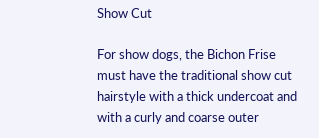Show Cut

For show dogs, the Bichon Frise must have the traditional show cut hairstyle with a thick undercoat and with a curly and coarse outer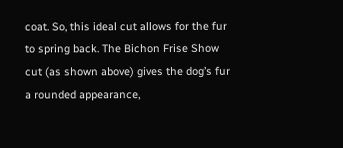coat. So, this ideal cut allows for the fur to spring back. The Bichon Frise Show cut (as shown above) gives the dog’s fur a rounded appearance,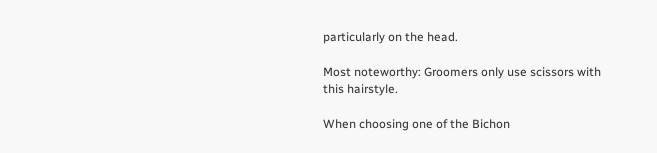particularly on the head.

Most noteworthy: Groomers only use scissors with this hairstyle.

When choosing one of the Bichon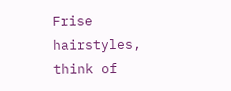Frise hairstyles, think of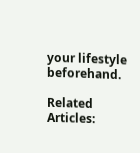your lifestyle beforehand.

Related Articles: